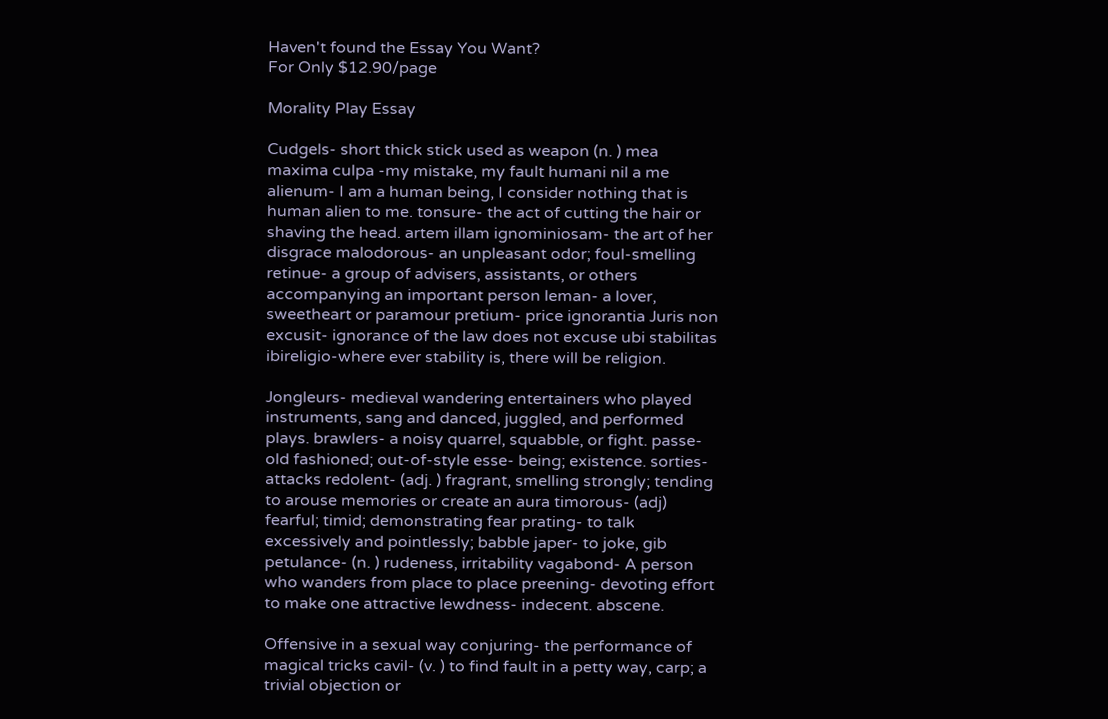Haven't found the Essay You Want?
For Only $12.90/page

Morality Play Essay

Cudgels- short thick stick used as weapon (n. ) mea maxima culpa -my mistake, my fault humani nil a me alienum- I am a human being, I consider nothing that is human alien to me. tonsure- the act of cutting the hair or shaving the head. artem illam ignominiosam- the art of her disgrace malodorous- an unpleasant odor; foul-smelling retinue- a group of advisers, assistants, or others accompanying an important person leman- a lover, sweetheart or paramour pretium- price ignorantia Juris non excusit- ignorance of the law does not excuse ubi stabilitas ibireligio-where ever stability is, there will be religion.

Jongleurs- medieval wandering entertainers who played instruments, sang and danced, juggled, and performed plays. brawlers- a noisy quarrel, squabble, or fight. passe- old fashioned; out-of-style esse- being; existence. sorties- attacks redolent- (adj. ) fragrant, smelling strongly; tending to arouse memories or create an aura timorous- (adj) fearful; timid; demonstrating fear prating- to talk excessively and pointlessly; babble japer- to joke, gib petulance- (n. ) rudeness, irritability vagabond- A person who wanders from place to place preening- devoting effort to make one attractive lewdness- indecent. abscene.

Offensive in a sexual way conjuring- the performance of magical tricks cavil- (v. ) to find fault in a petty way, carp; a trivial objection or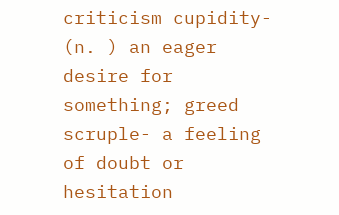criticism cupidity- (n. ) an eager desire for something; greed scruple- a feeling of doubt or hesitation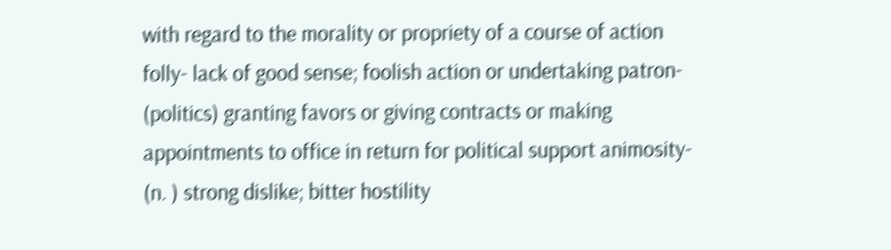with regard to the morality or propriety of a course of action folly- lack of good sense; foolish action or undertaking patron- (politics) granting favors or giving contracts or making appointments to office in return for political support animosity- (n. ) strong dislike; bitter hostility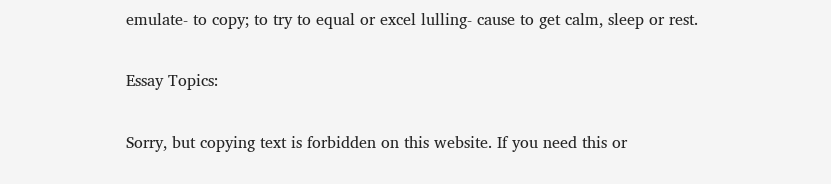emulate- to copy; to try to equal or excel lulling- cause to get calm, sleep or rest.

Essay Topics:

Sorry, but copying text is forbidden on this website. If you need this or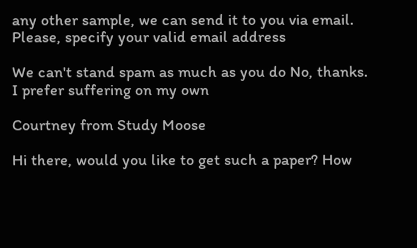any other sample, we can send it to you via email. Please, specify your valid email address

We can't stand spam as much as you do No, thanks. I prefer suffering on my own

Courtney from Study Moose

Hi there, would you like to get such a paper? How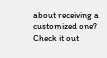about receiving a customized one? Check it out